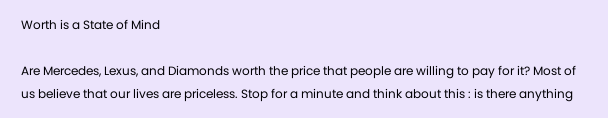Worth is a State of Mind

Are Mercedes, Lexus, and Diamonds worth the price that people are willing to pay for it? Most of us believe that our lives are priceless. Stop for a minute and think about this : is there anything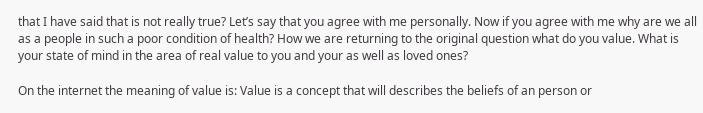that I have said that is not really true? Let’s say that you agree with me personally. Now if you agree with me why are we all as a people in such a poor condition of health? How we are returning to the original question what do you value. What is your state of mind in the area of real value to you and your as well as loved ones?

On the internet the meaning of value is: Value is a concept that will describes the beliefs of an person or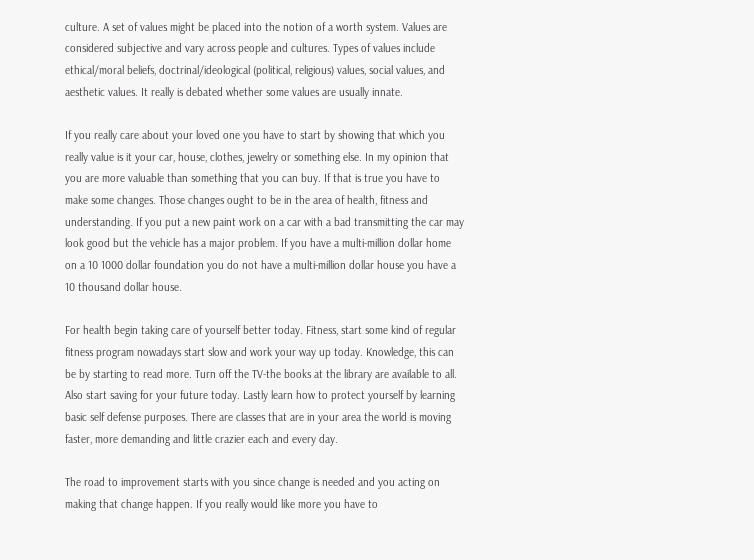culture. A set of values might be placed into the notion of a worth system. Values are considered subjective and vary across people and cultures. Types of values include ethical/moral beliefs, doctrinal/ideological (political, religious) values, social values, and aesthetic values. It really is debated whether some values are usually innate.

If you really care about your loved one you have to start by showing that which you really value is it your car, house, clothes, jewelry or something else. In my opinion that you are more valuable than something that you can buy. If that is true you have to make some changes. Those changes ought to be in the area of health, fitness and understanding. If you put a new paint work on a car with a bad transmitting the car may look good but the vehicle has a major problem. If you have a multi-million dollar home on a 10 1000 dollar foundation you do not have a multi-million dollar house you have a 10 thousand dollar house.

For health begin taking care of yourself better today. Fitness, start some kind of regular fitness program nowadays start slow and work your way up today. Knowledge, this can be by starting to read more. Turn off the TV-the books at the library are available to all. Also start saving for your future today. Lastly learn how to protect yourself by learning basic self defense purposes. There are classes that are in your area the world is moving faster, more demanding and little crazier each and every day.

The road to improvement starts with you since change is needed and you acting on making that change happen. If you really would like more you have to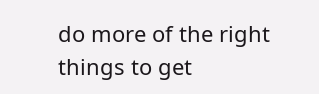do more of the right things to get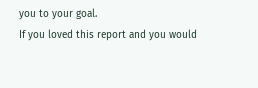you to your goal.
If you loved this report and you would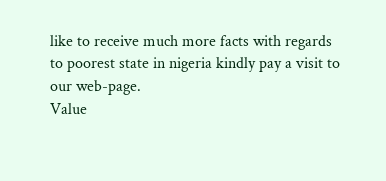like to receive much more facts with regards to poorest state in nigeria kindly pay a visit to our web-page.
Value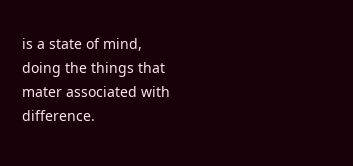is a state of mind, doing the things that mater associated with difference.